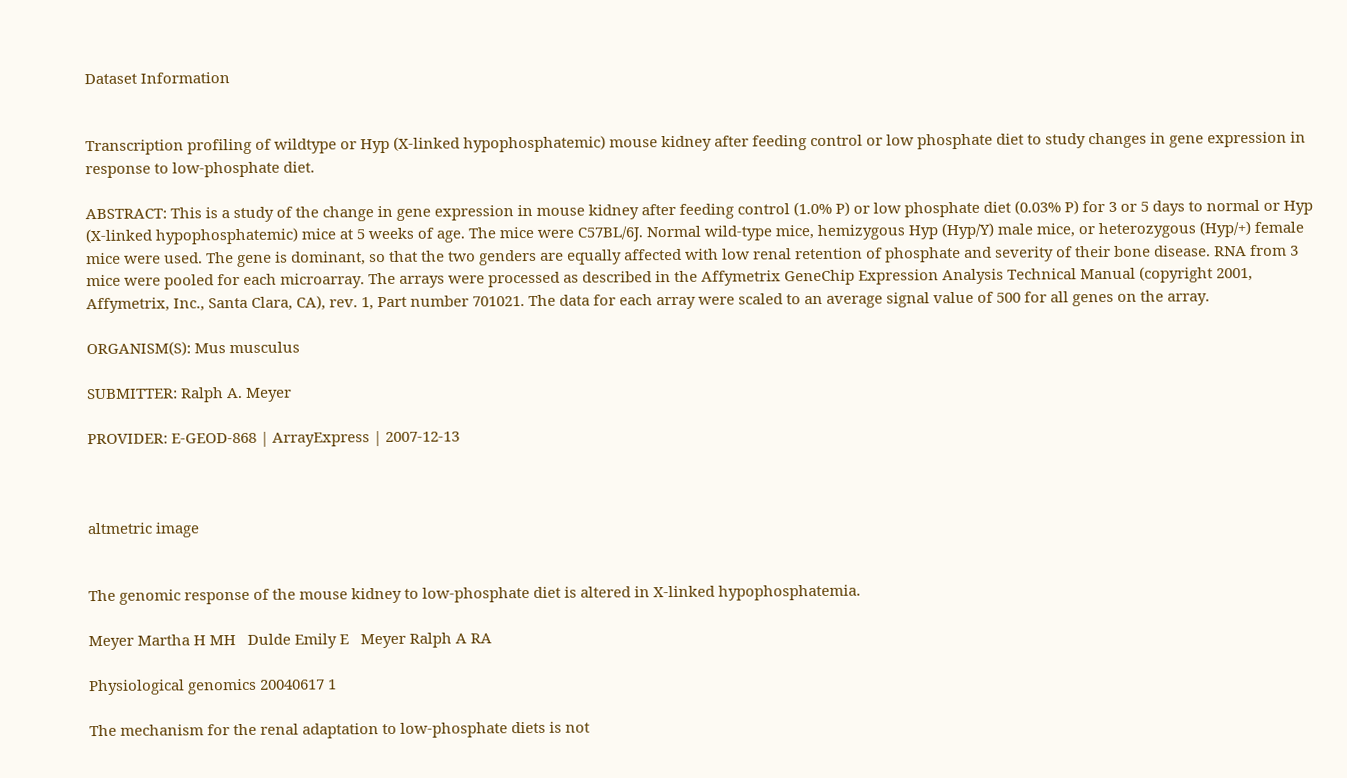Dataset Information


Transcription profiling of wildtype or Hyp (X-linked hypophosphatemic) mouse kidney after feeding control or low phosphate diet to study changes in gene expression in response to low-phosphate diet.

ABSTRACT: This is a study of the change in gene expression in mouse kidney after feeding control (1.0% P) or low phosphate diet (0.03% P) for 3 or 5 days to normal or Hyp (X-linked hypophosphatemic) mice at 5 weeks of age. The mice were C57BL/6J. Normal wild-type mice, hemizygous Hyp (Hyp/Y) male mice, or heterozygous (Hyp/+) female mice were used. The gene is dominant, so that the two genders are equally affected with low renal retention of phosphate and severity of their bone disease. RNA from 3 mice were pooled for each microarray. The arrays were processed as described in the Affymetrix GeneChip Expression Analysis Technical Manual (copyright 2001, Affymetrix, Inc., Santa Clara, CA), rev. 1, Part number 701021. The data for each array were scaled to an average signal value of 500 for all genes on the array.

ORGANISM(S): Mus musculus

SUBMITTER: Ralph A. Meyer

PROVIDER: E-GEOD-868 | ArrayExpress | 2007-12-13



altmetric image


The genomic response of the mouse kidney to low-phosphate diet is altered in X-linked hypophosphatemia.

Meyer Martha H MH   Dulde Emily E   Meyer Ralph A RA

Physiological genomics 20040617 1

The mechanism for the renal adaptation to low-phosphate diets is not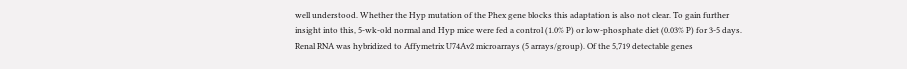well understood. Whether the Hyp mutation of the Phex gene blocks this adaptation is also not clear. To gain further insight into this, 5-wk-old normal and Hyp mice were fed a control (1.0% P) or low-phosphate diet (0.03% P) for 3-5 days. Renal RNA was hybridized to Affymetrix U74Av2 microarrays (5 arrays/group). Of the 5,719 detectable genes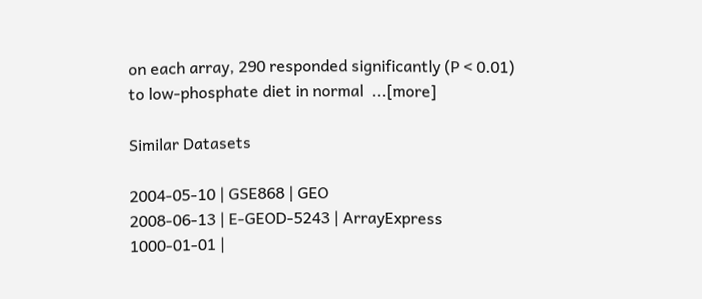on each array, 290 responded significantly (P < 0.01) to low-phosphate diet in normal  ...[more]

Similar Datasets

2004-05-10 | GSE868 | GEO
2008-06-13 | E-GEOD-5243 | ArrayExpress
1000-01-01 |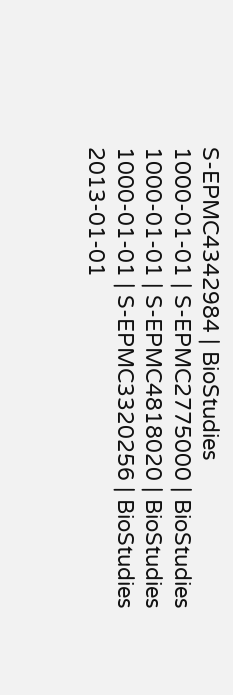S-EPMC4342984 | BioStudies
1000-01-01 | S-EPMC2775000 | BioStudies
1000-01-01 | S-EPMC4818020 | BioStudies
1000-01-01 | S-EPMC3320256 | BioStudies
2013-01-01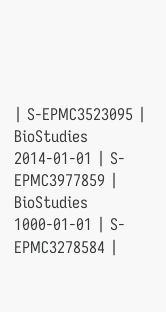| S-EPMC3523095 | BioStudies
2014-01-01 | S-EPMC3977859 | BioStudies
1000-01-01 | S-EPMC3278584 |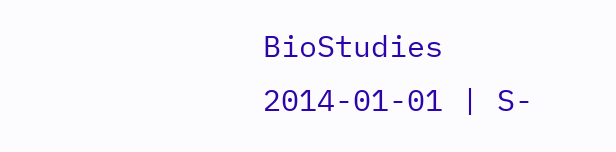BioStudies
2014-01-01 | S-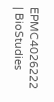EPMC4026222 | BioStudies